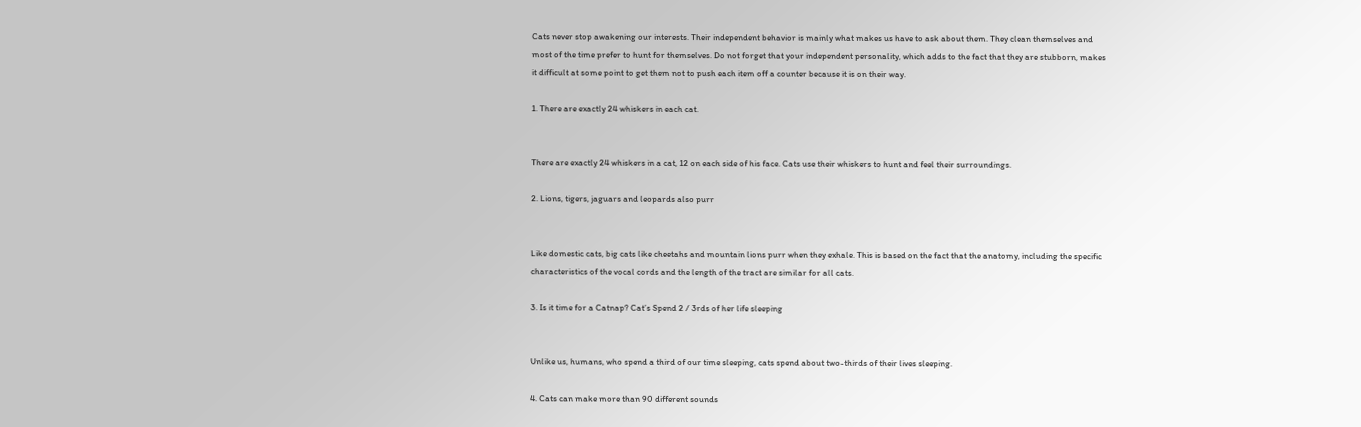Cats never stop awakening our interests. Their independent behavior is mainly what makes us have to ask about them. They clean themselves and most of the time prefer to hunt for themselves. Do not forget that your independent personality, which adds to the fact that they are stubborn, makes it difficult at some point to get them not to push each item off a counter because it is on their way.

1. There are exactly 24 whiskers in each cat.


There are exactly 24 whiskers in a cat, 12 on each side of his face. Cats use their whiskers to hunt and feel their surroundings.

2. Lions, tigers, jaguars and leopards also purr


Like domestic cats, big cats like cheetahs and mountain lions purr when they exhale. This is based on the fact that the anatomy, including the specific characteristics of the vocal cords and the length of the tract are similar for all cats.

3. Is it time for a Catnap? Cat’s Spend 2 / 3rds of her life sleeping


Unlike us, humans, who spend a third of our time sleeping, cats spend about two-thirds of their lives sleeping.

4. Cats can make more than 90 different sounds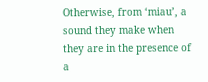Otherwise, from ‘miau’, a sound they make when they are in the presence of a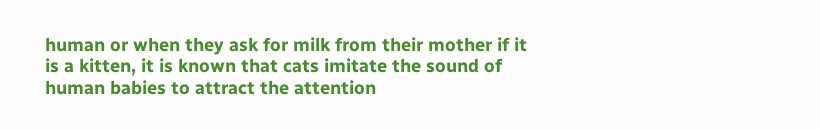human or when they ask for milk from their mother if it is a kitten, it is known that cats imitate the sound of human babies to attract the attention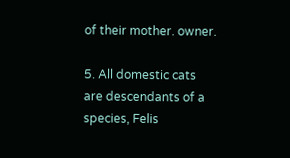of their mother. owner.

5. All domestic cats are descendants of a species, Felis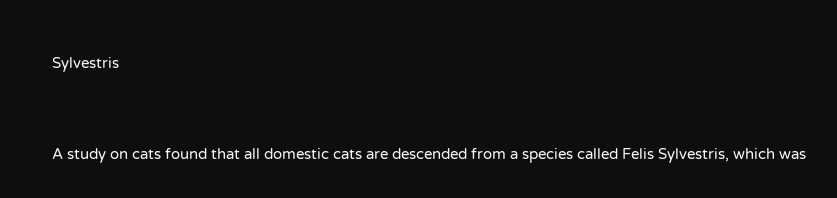Sylvestris


A study on cats found that all domestic cats are descended from a species called Felis Sylvestris, which was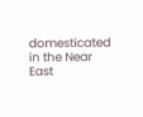domesticated in the Near East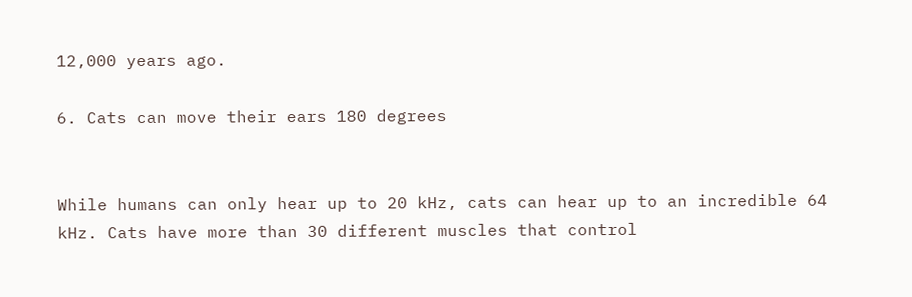12,000 years ago.

6. Cats can move their ears 180 degrees


While humans can only hear up to 20 kHz, cats can hear up to an incredible 64 kHz. Cats have more than 30 different muscles that control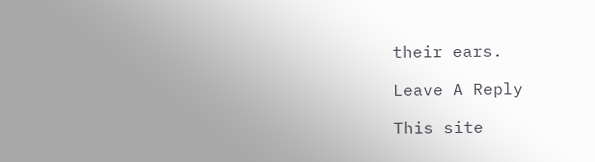their ears.

Leave A Reply

This site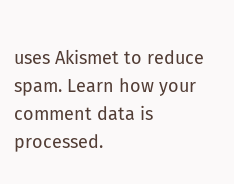uses Akismet to reduce spam. Learn how your comment data is processed.